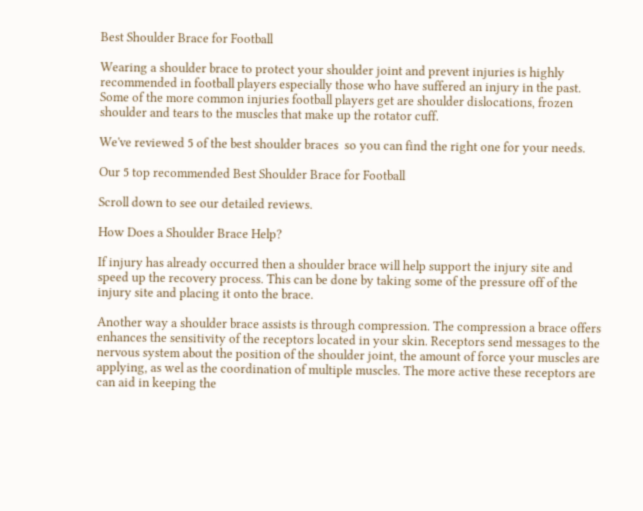Best Shoulder Brace for Football

Wearing a shoulder brace to protect your shoulder joint and prevent injuries is highly recommended in football players especially those who have suffered an injury in the past. Some of the more common injuries football players get are shoulder dislocations, frozen shoulder and tears to the muscles that make up the rotator cuff.

We've reviewed 5 of the best shoulder braces  so you can find the right one for your needs.

Our 5 top recommended Best Shoulder Brace for Football

Scroll down to see our detailed reviews.

How Does a Shoulder Brace Help?

If injury has already occurred then a shoulder brace will help support the injury site and speed up the recovery process. This can be done by taking some of the pressure off of the injury site and placing it onto the brace.

Another way a shoulder brace assists is through compression. The compression a brace offers enhances the sensitivity of the receptors located in your skin. Receptors send messages to the nervous system about the position of the shoulder joint, the amount of force your muscles are applying, as wel as the coordination of multiple muscles. The more active these receptors are can aid in keeping the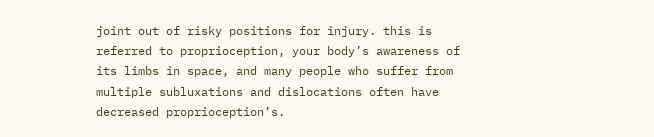joint out of risky positions for injury. this is referred to proprioception, your body’s awareness of its limbs in space, and many people who suffer from multiple subluxations and dislocations often have decreased proprioception’s.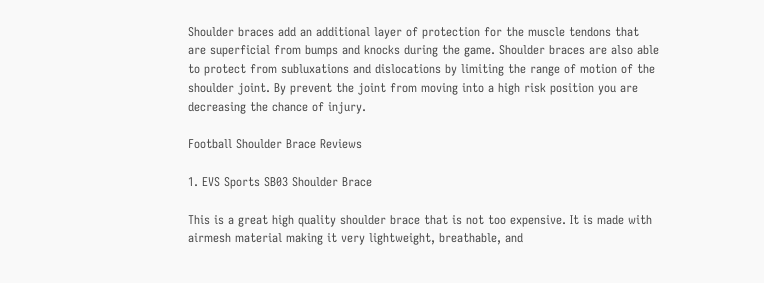Shoulder braces add an additional layer of protection for the muscle tendons that are superficial from bumps and knocks during the game. Shoulder braces are also able to protect from subluxations and dislocations by limiting the range of motion of the shoulder joint. By prevent the joint from moving into a high risk position you are decreasing the chance of injury.

Football Shoulder Brace Reviews

1. EVS Sports SB03 Shoulder Brace

This is a great high quality shoulder brace that is not too expensive. It is made with airmesh material making it very lightweight, breathable, and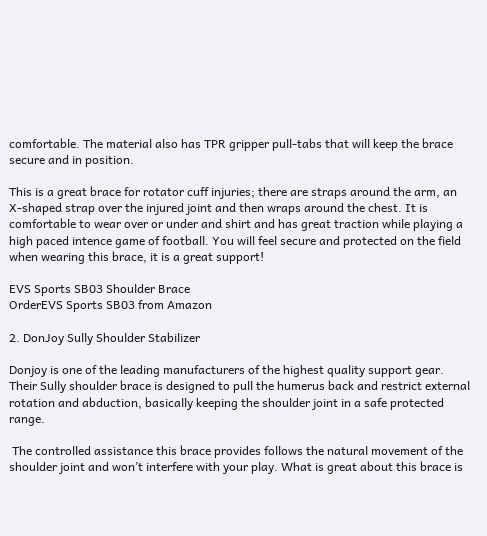comfortable. The material also has TPR gripper pull-tabs that will keep the brace secure and in position.

This is a great brace for rotator cuff injuries; there are straps around the arm, an X-shaped strap over the injured joint and then wraps around the chest. It is comfortable to wear over or under and shirt and has great traction while playing a high paced intence game of football. You will feel secure and protected on the field when wearing this brace, it is a great support!

EVS Sports SB03 Shoulder Brace
OrderEVS Sports SB03 from Amazon

2. DonJoy Sully Shoulder Stabilizer

Donjoy is one of the leading manufacturers of the highest quality support gear. Their Sully shoulder brace is designed to pull the humerus back and restrict external rotation and abduction, basically keeping the shoulder joint in a safe protected range.

 The controlled assistance this brace provides follows the natural movement of the shoulder joint and won’t interfere with your play. What is great about this brace is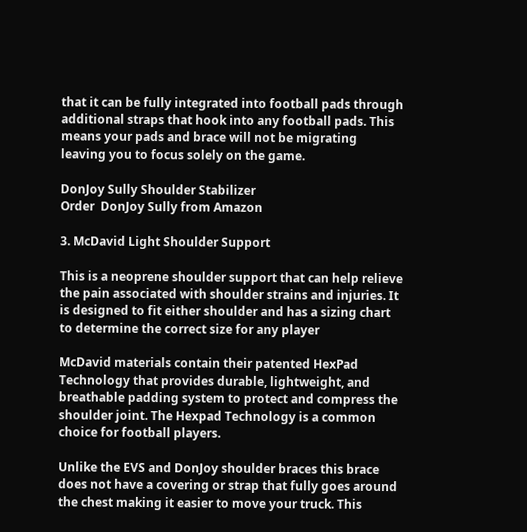that it can be fully integrated into football pads through additional straps that hook into any football pads. This means your pads and brace will not be migrating leaving you to focus solely on the game.

DonJoy Sully Shoulder Stabilizer
Order  DonJoy Sully from Amazon

3. McDavid Light Shoulder Support

This is a neoprene shoulder support that can help relieve the pain associated with shoulder strains and injuries. It is designed to fit either shoulder and has a sizing chart to determine the correct size for any player

McDavid materials contain their patented HexPad Technology that provides durable, lightweight, and breathable padding system to protect and compress the shoulder joint. The Hexpad Technology is a common choice for football players.

Unlike the EVS and DonJoy shoulder braces this brace does not have a covering or strap that fully goes around the chest making it easier to move your truck. This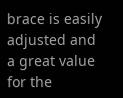brace is easily adjusted and a great value for the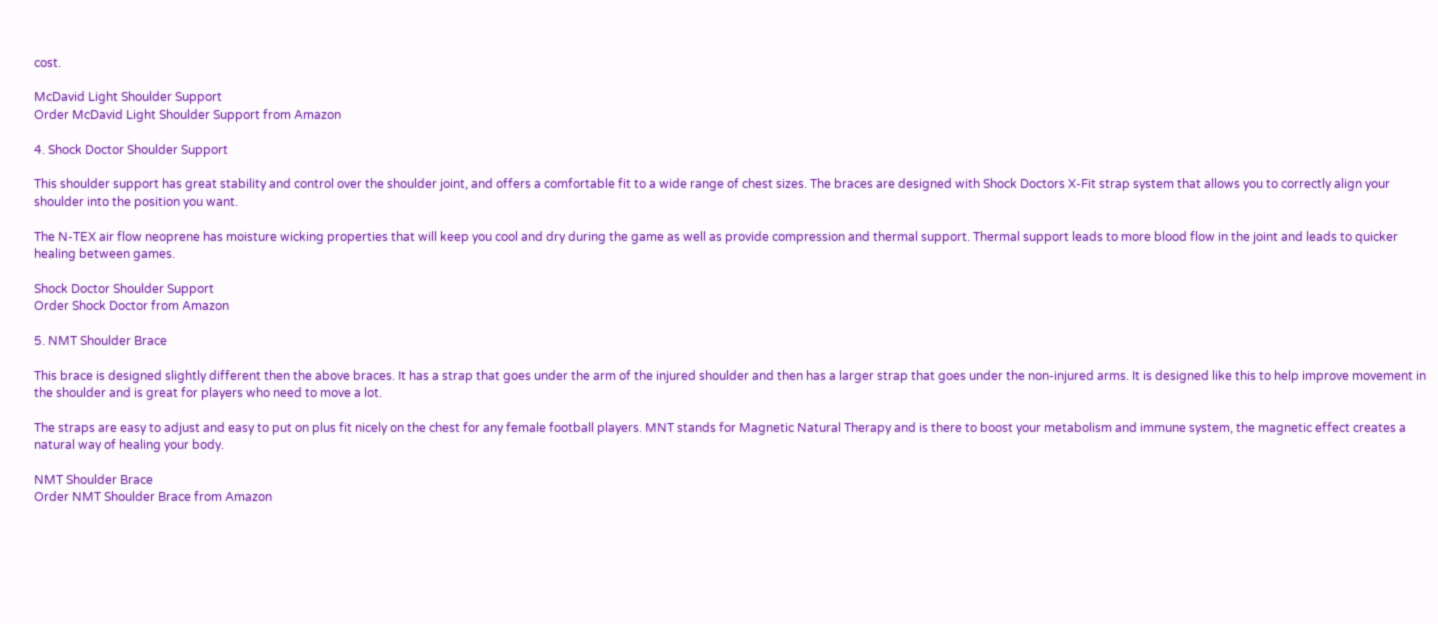cost.

McDavid Light Shoulder Support
Order McDavid Light Shoulder Support from Amazon

4. Shock Doctor Shoulder Support

This shoulder support has great stability and control over the shoulder joint, and offers a comfortable fit to a wide range of chest sizes. The braces are designed with Shock Doctors X-Fit strap system that allows you to correctly align your shoulder into the position you want.

The N-TEX air flow neoprene has moisture wicking properties that will keep you cool and dry during the game as well as provide compression and thermal support. Thermal support leads to more blood flow in the joint and leads to quicker healing between games.

Shock Doctor Shoulder Support
Order Shock Doctor from Amazon

5. NMT Shoulder Brace

This brace is designed slightly different then the above braces. It has a strap that goes under the arm of the injured shoulder and then has a larger strap that goes under the non-injured arms. It is designed like this to help improve movement in the shoulder and is great for players who need to move a lot.

The straps are easy to adjust and easy to put on plus fit nicely on the chest for any female football players. MNT stands for Magnetic Natural Therapy and is there to boost your metabolism and immune system, the magnetic effect creates a natural way of healing your body.

NMT Shoulder Brace
Order NMT Shoulder Brace from Amazon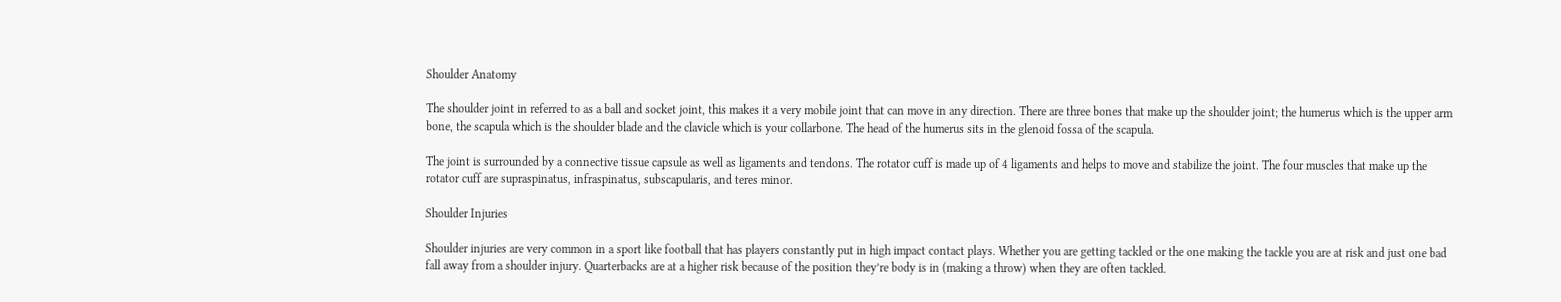Shoulder Anatomy

The shoulder joint in referred to as a ball and socket joint, this makes it a very mobile joint that can move in any direction. There are three bones that make up the shoulder joint; the humerus which is the upper arm bone, the scapula which is the shoulder blade and the clavicle which is your collarbone. The head of the humerus sits in the glenoid fossa of the scapula.

The joint is surrounded by a connective tissue capsule as well as ligaments and tendons. The rotator cuff is made up of 4 ligaments and helps to move and stabilize the joint. The four muscles that make up the rotator cuff are supraspinatus, infraspinatus, subscapularis, and teres minor.

Shoulder Injuries

Shoulder injuries are very common in a sport like football that has players constantly put in high impact contact plays. Whether you are getting tackled or the one making the tackle you are at risk and just one bad fall away from a shoulder injury. Quarterbacks are at a higher risk because of the position they’re body is in (making a throw) when they are often tackled.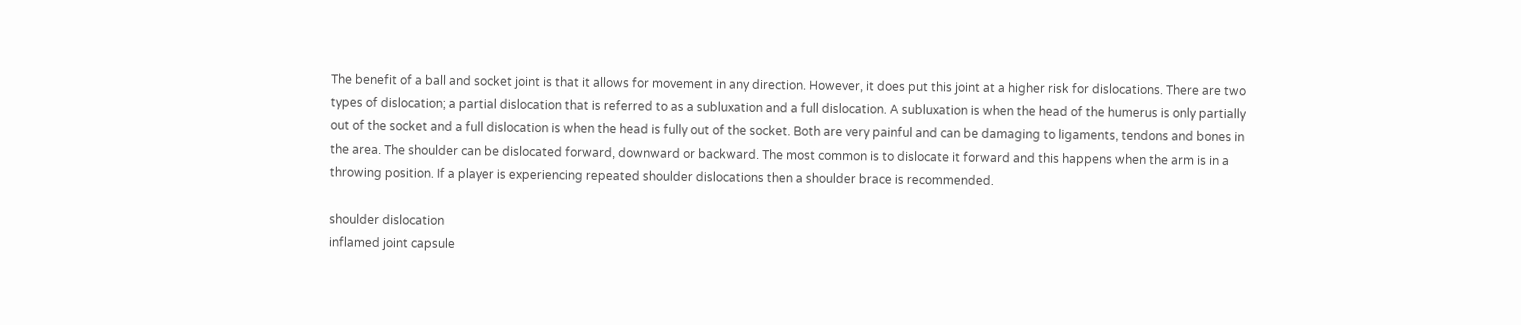The benefit of a ball and socket joint is that it allows for movement in any direction. However, it does put this joint at a higher risk for dislocations. There are two types of dislocation; a partial dislocation that is referred to as a subluxation and a full dislocation. A subluxation is when the head of the humerus is only partially out of the socket and a full dislocation is when the head is fully out of the socket. Both are very painful and can be damaging to ligaments, tendons and bones in the area. The shoulder can be dislocated forward, downward or backward. The most common is to dislocate it forward and this happens when the arm is in a throwing position. If a player is experiencing repeated shoulder dislocations then a shoulder brace is recommended.

shoulder dislocation
inflamed joint capsule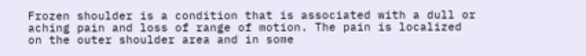Frozen shoulder is a condition that is associated with a dull or aching pain and loss of range of motion. The pain is localized on the outer shoulder area and in some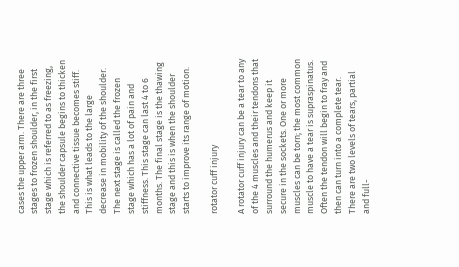cases the upper arm. There are three stages to frozen shoulder, in the first stage which is referred to as freezing, the shoulder capsule begins to thicken and connective tissue becomes stiff. This is what leads to the large decrease in mobility of the shoulder. The next stage is called the frozen stage which has a lot of pain and stiffness. This stage can last 4 to 6 months. The final stage is the thawing stage and this is when the shoulder starts to improve its range of motion.

rotator cuff injury

A rotator cuff injury can be a tear to any of the 4 muscles and their tendons that surround the humerus and keep it secure in the sockets. One or more muscles can be torn; the most common muscle to have a tear is supraspinatus. Often the tendon will begin to fray and then can turn into a complete tear. There are two levels of tears, partial and full-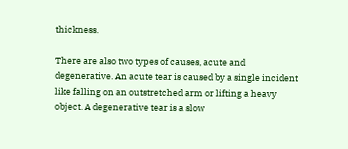thickness.

There are also two types of causes, acute and degenerative. An acute tear is caused by a single incident like falling on an outstretched arm or lifting a heavy object. A degenerative tear is a slow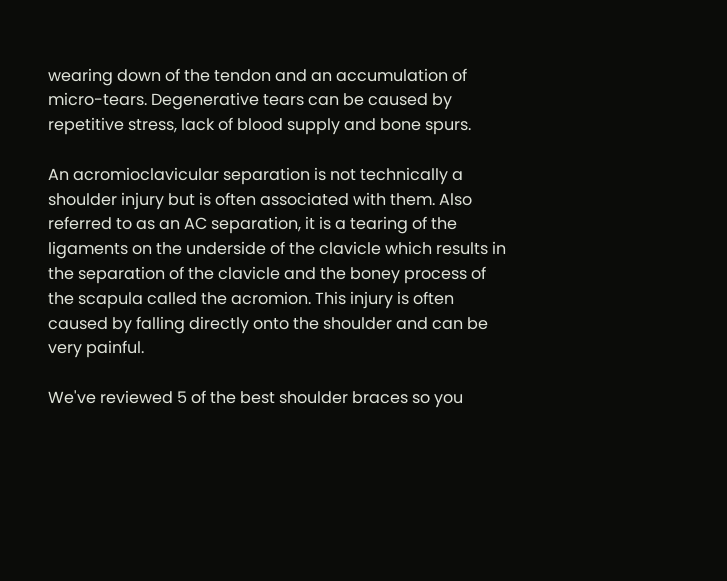wearing down of the tendon and an accumulation of micro-tears. Degenerative tears can be caused by repetitive stress, lack of blood supply and bone spurs.

An acromioclavicular separation is not technically a shoulder injury but is often associated with them. Also referred to as an AC separation, it is a tearing of the ligaments on the underside of the clavicle which results in the separation of the clavicle and the boney process of the scapula called the acromion. This injury is often caused by falling directly onto the shoulder and can be very painful.

We've reviewed 5 of the best shoulder braces so you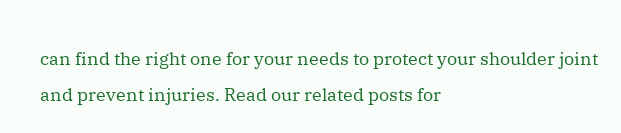can find the right one for your needs to protect your shoulder joint and prevent injuries. Read our related posts for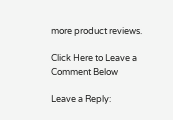more product reviews.

Click Here to Leave a Comment Below

Leave a Reply: